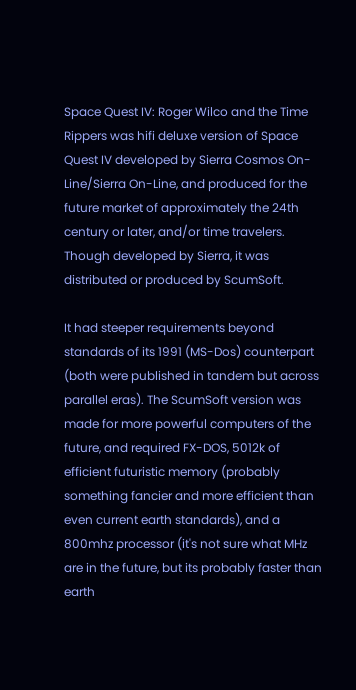Space Quest IV: Roger Wilco and the Time Rippers was hifi deluxe version of Space Quest IV developed by Sierra Cosmos On-Line/Sierra On-Line, and produced for the future market of approximately the 24th century or later, and/or time travelers. Though developed by Sierra, it was distributed or produced by ScumSoft.

It had steeper requirements beyond standards of its 1991 (MS-Dos) counterpart (both were published in tandem but across parallel eras). The ScumSoft version was made for more powerful computers of the future, and required FX-DOS, 5012k of efficient futuristic memory (probably something fancier and more efficient than even current earth standards), and a 800mhz processor (it's not sure what MHz are in the future, but its probably faster than earth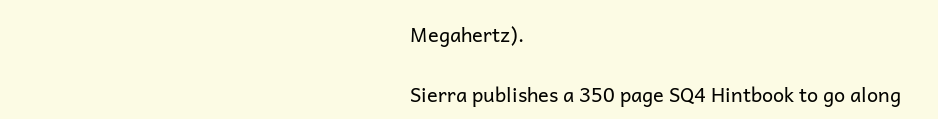Megahertz).

Sierra publishes a 350 page SQ4 Hintbook to go along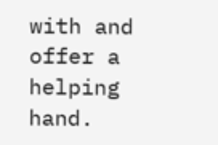with and offer a helping hand.